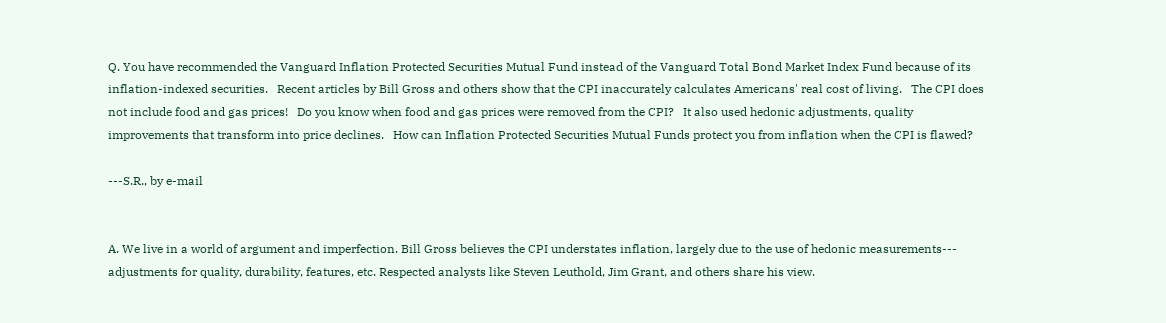Q. You have recommended the Vanguard Inflation Protected Securities Mutual Fund instead of the Vanguard Total Bond Market Index Fund because of its inflation-indexed securities.   Recent articles by Bill Gross and others show that the CPI inaccurately calculates Americans' real cost of living.   The CPI does not include food and gas prices!   Do you know when food and gas prices were removed from the CPI?   It also used hedonic adjustments, quality improvements that transform into price declines.   How can Inflation Protected Securities Mutual Funds protect you from inflation when the CPI is flawed?

---S.R., by e-mail


A. We live in a world of argument and imperfection. Bill Gross believes the CPI understates inflation, largely due to the use of hedonic measurements--- adjustments for quality, durability, features, etc. Respected analysts like Steven Leuthold, Jim Grant, and others share his view.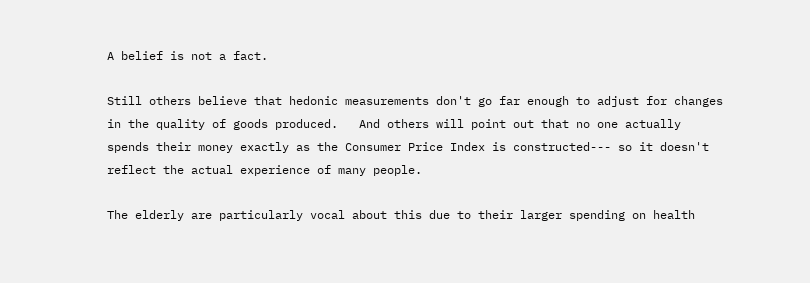A belief is not a fact.

Still others believe that hedonic measurements don't go far enough to adjust for changes in the quality of goods produced.   And others will point out that no one actually spends their money exactly as the Consumer Price Index is constructed--- so it doesn't reflect the actual experience of many people.

The elderly are particularly vocal about this due to their larger spending on health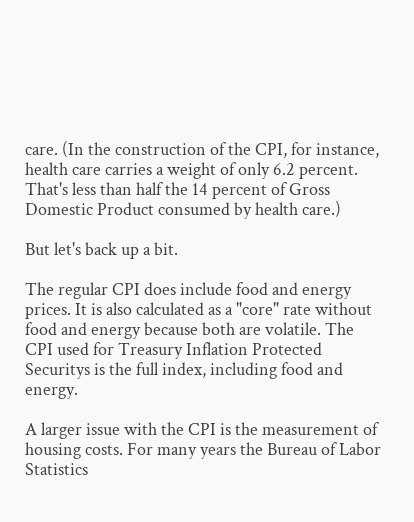care. (In the construction of the CPI, for instance, health care carries a weight of only 6.2 percent. That's less than half the 14 percent of Gross Domestic Product consumed by health care.)

But let's back up a bit.

The regular CPI does include food and energy prices. It is also calculated as a "core" rate without food and energy because both are volatile. The CPI used for Treasury Inflation Protected Securitys is the full index, including food and energy.

A larger issue with the CPI is the measurement of housing costs. For many years the Bureau of Labor Statistics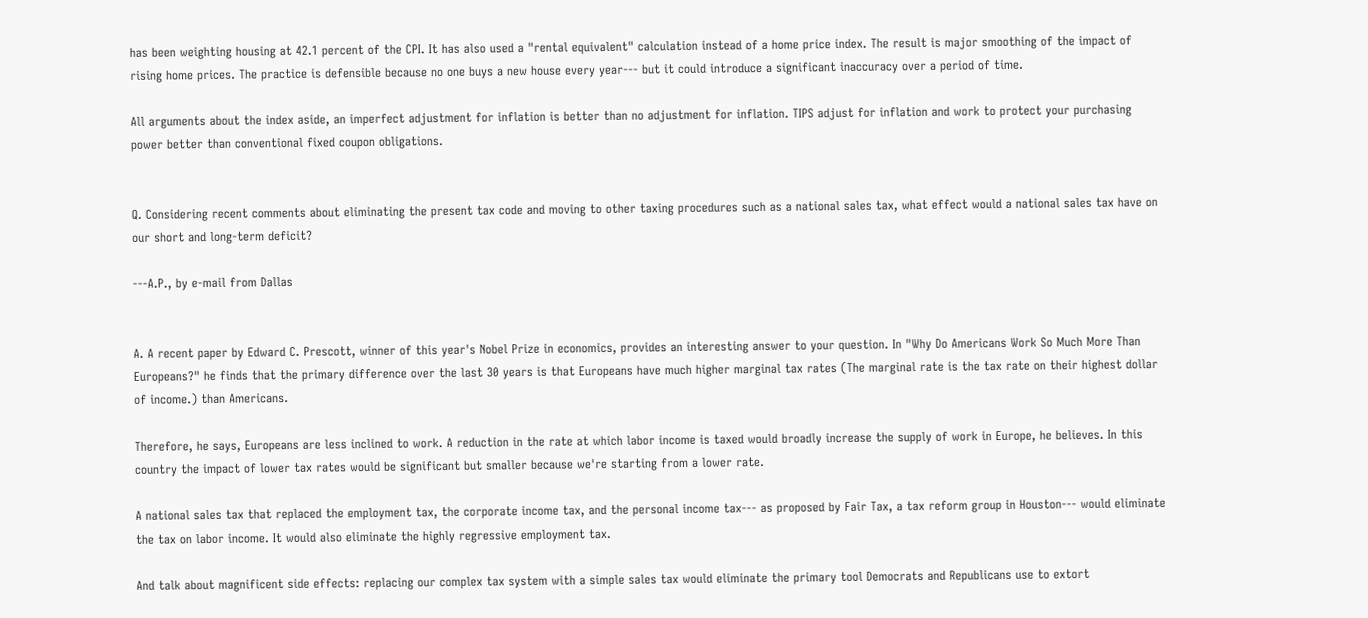has been weighting housing at 42.1 percent of the CPI. It has also used a "rental equivalent" calculation instead of a home price index. The result is major smoothing of the impact of rising home prices. The practice is defensible because no one buys a new house every year--- but it could introduce a significant inaccuracy over a period of time.

All arguments about the index aside, an imperfect adjustment for inflation is better than no adjustment for inflation. TIPS adjust for inflation and work to protect your purchasing power better than conventional fixed coupon obligations.


Q. Considering recent comments about eliminating the present tax code and moving to other taxing procedures such as a national sales tax, what effect would a national sales tax have on our short and long-term deficit?

---A.P., by e-mail from Dallas


A. A recent paper by Edward C. Prescott, winner of this year's Nobel Prize in economics, provides an interesting answer to your question. In "Why Do Americans Work So Much More Than Europeans?" he finds that the primary difference over the last 30 years is that Europeans have much higher marginal tax rates (The marginal rate is the tax rate on their highest dollar of income.) than Americans.

Therefore, he says, Europeans are less inclined to work. A reduction in the rate at which labor income is taxed would broadly increase the supply of work in Europe, he believes. In this country the impact of lower tax rates would be significant but smaller because we're starting from a lower rate.

A national sales tax that replaced the employment tax, the corporate income tax, and the personal income tax--- as proposed by Fair Tax, a tax reform group in Houston--- would eliminate the tax on labor income. It would also eliminate the highly regressive employment tax.

And talk about magnificent side effects: replacing our complex tax system with a simple sales tax would eliminate the primary tool Democrats and Republicans use to extort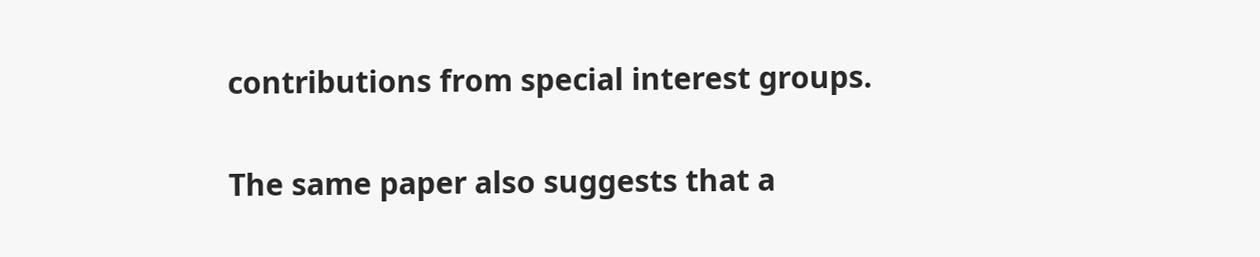contributions from special interest groups.

The same paper also suggests that a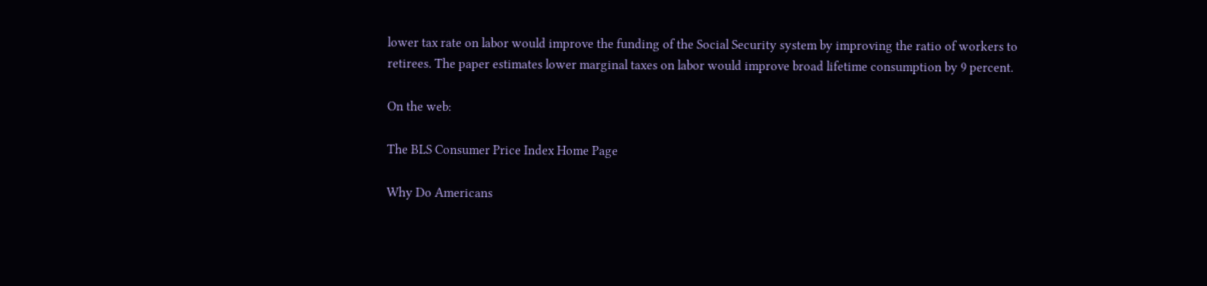lower tax rate on labor would improve the funding of the Social Security system by improving the ratio of workers to retirees. The paper estimates lower marginal taxes on labor would improve broad lifetime consumption by 9 percent.

On the web:

The BLS Consumer Price Index Home Page

Why Do Americans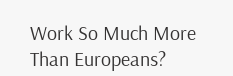Work So Much More Than Europeans?